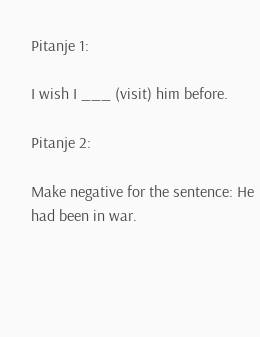Pitanje 1:

I wish I ___ (visit) him before.

Pitanje 2:

Make negative for the sentence: He had been in war.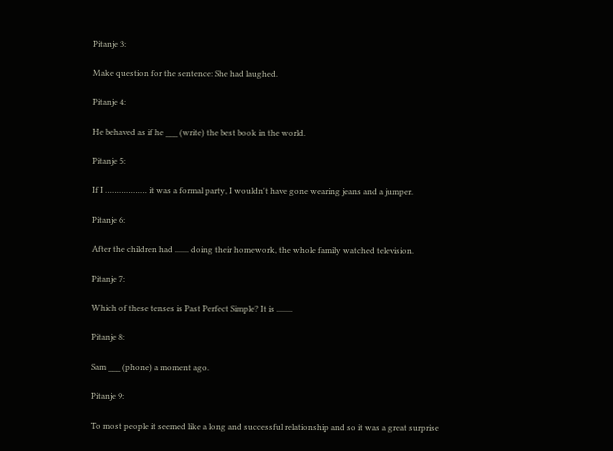Pitanje 3:

Make question for the sentence: She had laughed.

Pitanje 4:

He behaved as if he ___ (write) the best book in the world.

Pitanje 5:

If I ……………… it was a formal party, I wouldn't have gone wearing jeans and a jumper.

Pitanje 6:

After the children had ....... doing their homework, the whole family watched television.

Pitanje 7:

Which of these tenses is Past Perfect Simple? It is ........

Pitanje 8:

Sam ___ (phone) a moment ago.

Pitanje 9:

To most people it seemed like a long and successful relationship and so it was a great surprise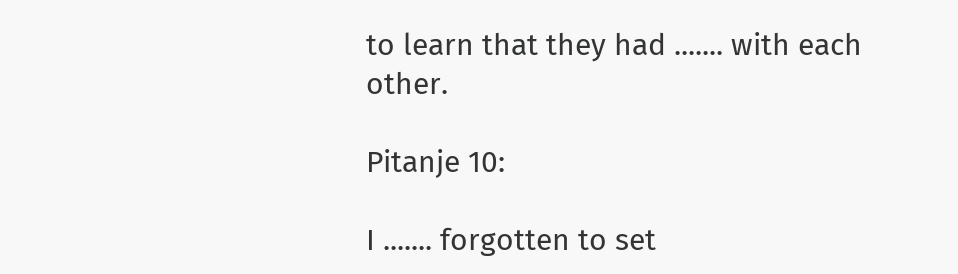to learn that they had ....... with each other.

Pitanje 10:

I ....... forgotten to set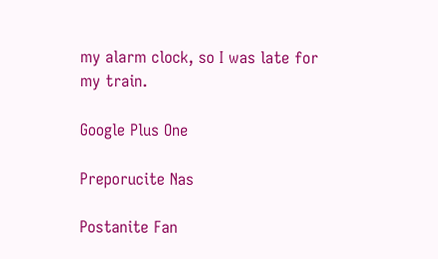my alarm clock, so I was late for my train.

Google Plus One

Preporucite Nas

Postanite Fan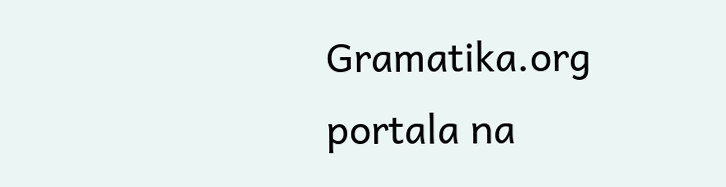Gramatika.org portala na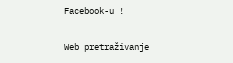Facebook-u !

Web pretraživanje